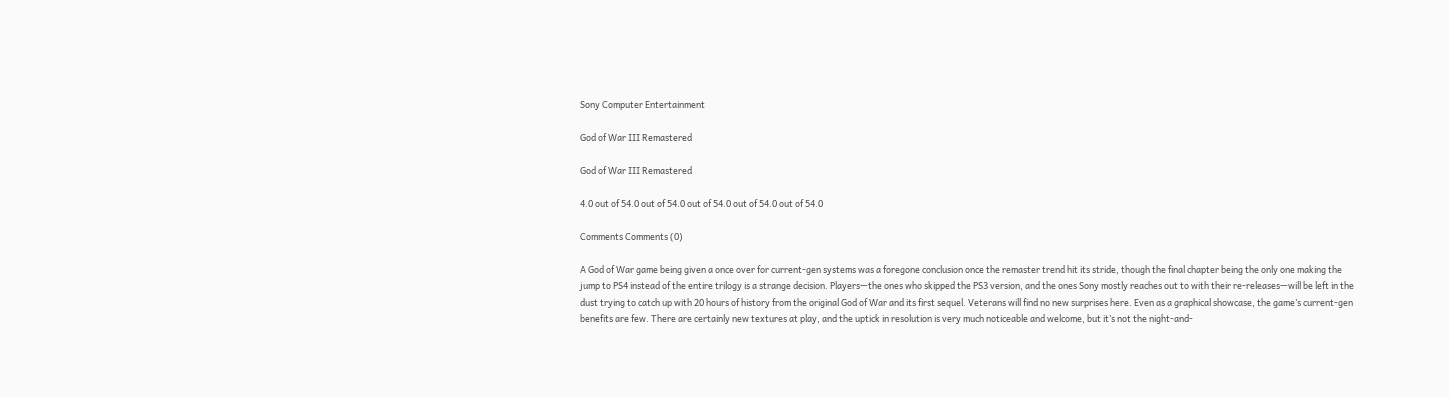Sony Computer Entertainment

God of War III Remastered

God of War III Remastered

4.0 out of 54.0 out of 54.0 out of 54.0 out of 54.0 out of 54.0

Comments Comments (0)

A God of War game being given a once over for current-gen systems was a foregone conclusion once the remaster trend hit its stride, though the final chapter being the only one making the jump to PS4 instead of the entire trilogy is a strange decision. Players—the ones who skipped the PS3 version, and the ones Sony mostly reaches out to with their re-releases—will be left in the dust trying to catch up with 20 hours of history from the original God of War and its first sequel. Veterans will find no new surprises here. Even as a graphical showcase, the game’s current-gen benefits are few. There are certainly new textures at play, and the uptick in resolution is very much noticeable and welcome, but it’s not the night-and-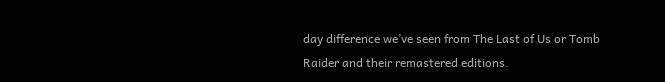day difference we’ve seen from The Last of Us or Tomb Raider and their remastered editions.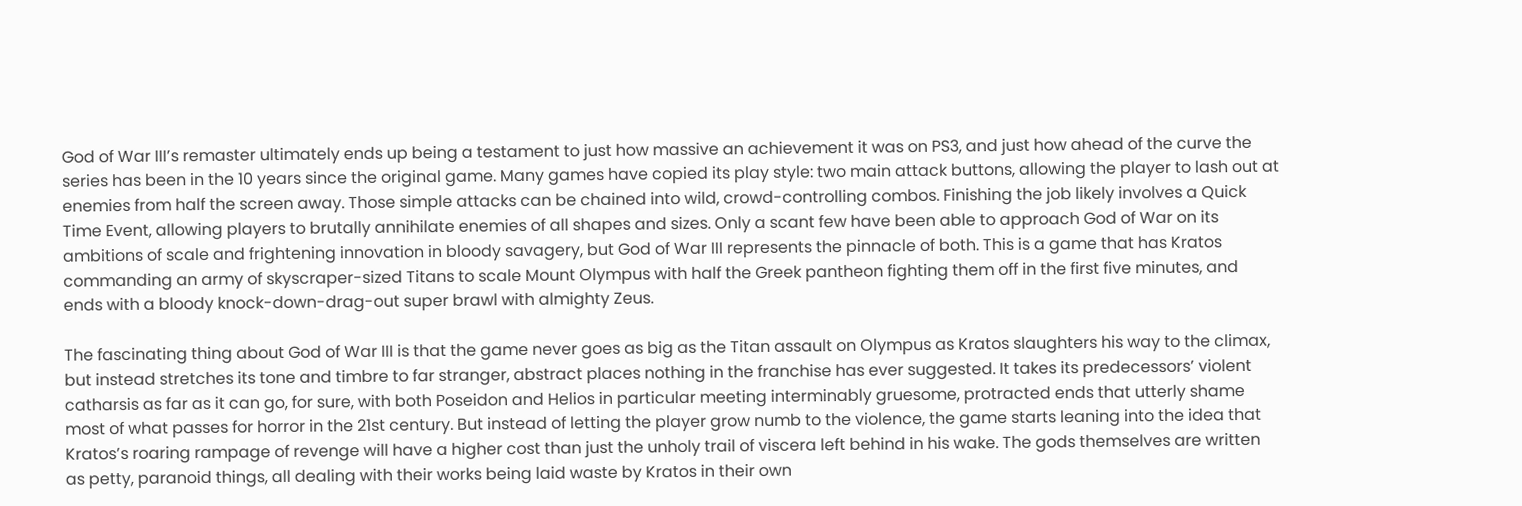God of War III’s remaster ultimately ends up being a testament to just how massive an achievement it was on PS3, and just how ahead of the curve the series has been in the 10 years since the original game. Many games have copied its play style: two main attack buttons, allowing the player to lash out at enemies from half the screen away. Those simple attacks can be chained into wild, crowd-controlling combos. Finishing the job likely involves a Quick Time Event, allowing players to brutally annihilate enemies of all shapes and sizes. Only a scant few have been able to approach God of War on its ambitions of scale and frightening innovation in bloody savagery, but God of War III represents the pinnacle of both. This is a game that has Kratos commanding an army of skyscraper-sized Titans to scale Mount Olympus with half the Greek pantheon fighting them off in the first five minutes, and ends with a bloody knock-down-drag-out super brawl with almighty Zeus.

The fascinating thing about God of War III is that the game never goes as big as the Titan assault on Olympus as Kratos slaughters his way to the climax, but instead stretches its tone and timbre to far stranger, abstract places nothing in the franchise has ever suggested. It takes its predecessors’ violent catharsis as far as it can go, for sure, with both Poseidon and Helios in particular meeting interminably gruesome, protracted ends that utterly shame most of what passes for horror in the 21st century. But instead of letting the player grow numb to the violence, the game starts leaning into the idea that Kratos’s roaring rampage of revenge will have a higher cost than just the unholy trail of viscera left behind in his wake. The gods themselves are written as petty, paranoid things, all dealing with their works being laid waste by Kratos in their own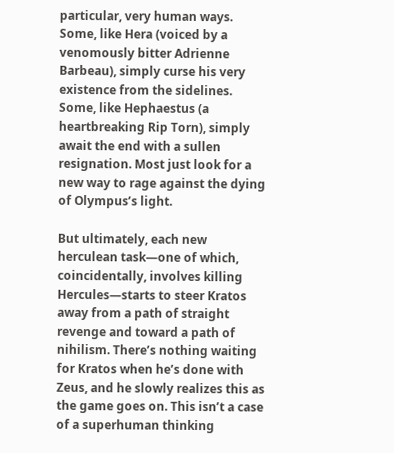particular, very human ways. Some, like Hera (voiced by a venomously bitter Adrienne Barbeau), simply curse his very existence from the sidelines. Some, like Hephaestus (a heartbreaking Rip Torn), simply await the end with a sullen resignation. Most just look for a new way to rage against the dying of Olympus’s light.

But ultimately, each new herculean task—one of which, coincidentally, involves killing Hercules—starts to steer Kratos away from a path of straight revenge and toward a path of nihilism. There’s nothing waiting for Kratos when he’s done with Zeus, and he slowly realizes this as the game goes on. This isn’t a case of a superhuman thinking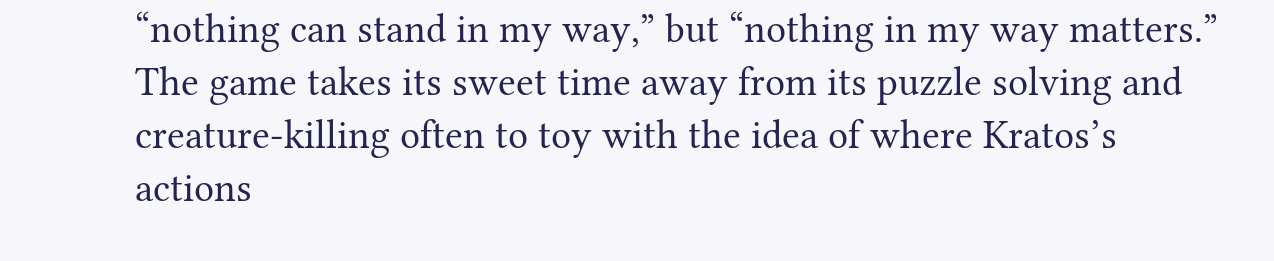“nothing can stand in my way,” but “nothing in my way matters.” The game takes its sweet time away from its puzzle solving and creature-killing often to toy with the idea of where Kratos’s actions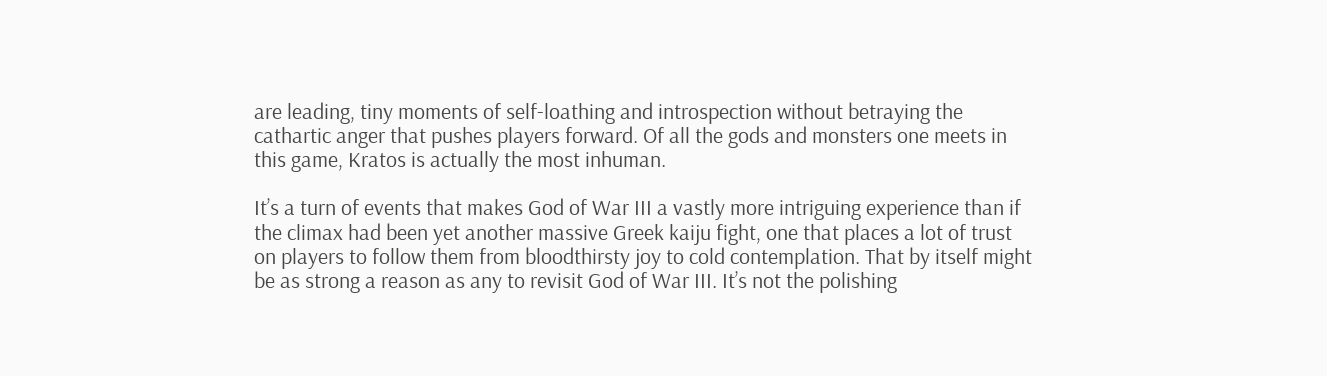are leading, tiny moments of self-loathing and introspection without betraying the cathartic anger that pushes players forward. Of all the gods and monsters one meets in this game, Kratos is actually the most inhuman.

It’s a turn of events that makes God of War III a vastly more intriguing experience than if the climax had been yet another massive Greek kaiju fight, one that places a lot of trust on players to follow them from bloodthirsty joy to cold contemplation. That by itself might be as strong a reason as any to revisit God of War III. It’s not the polishing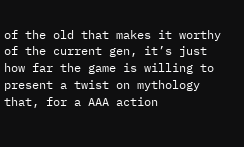of the old that makes it worthy of the current gen, it’s just how far the game is willing to present a twist on mythology that, for a AAA action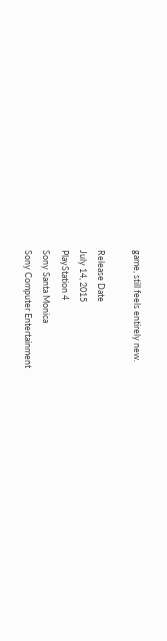game, still feels entirely new.

Release Date
July 14, 2015
PlayStation 4
Sony Santa Monica
Sony Computer Entertainment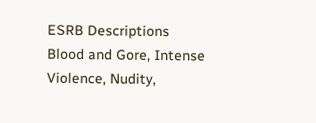ESRB Descriptions
Blood and Gore, Intense Violence, Nudity,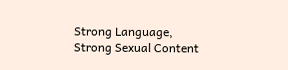Strong Language, Strong Sexual Content